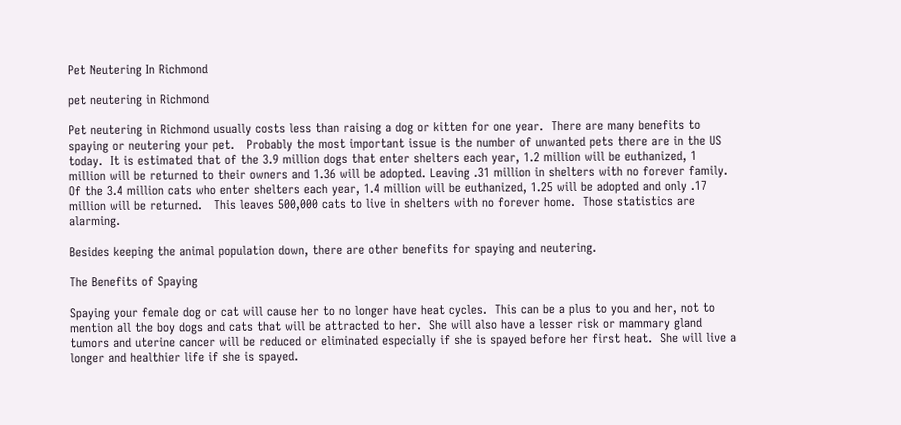Pet Neutering In Richmond

pet neutering in Richmond

Pet neutering in Richmond usually costs less than raising a dog or kitten for one year.  There are many benefits to spaying or neutering your pet.   Probably the most important issue is the number of unwanted pets there are in the US today.  It is estimated that of the 3.9 million dogs that enter shelters each year, 1.2 million will be euthanized, 1 million will be returned to their owners and 1.36 will be adopted. Leaving .31 million in shelters with no forever family.  Of the 3.4 million cats who enter shelters each year, 1.4 million will be euthanized, 1.25 will be adopted and only .17 million will be returned.   This leaves 500,000 cats to live in shelters with no forever home.  Those statistics are alarming.

Besides keeping the animal population down, there are other benefits for spaying and neutering.

The Benefits of Spaying

Spaying your female dog or cat will cause her to no longer have heat cycles.  This can be a plus to you and her, not to mention all the boy dogs and cats that will be attracted to her.  She will also have a lesser risk or mammary gland tumors and uterine cancer will be reduced or eliminated especially if she is spayed before her first heat.  She will live a longer and healthier life if she is spayed.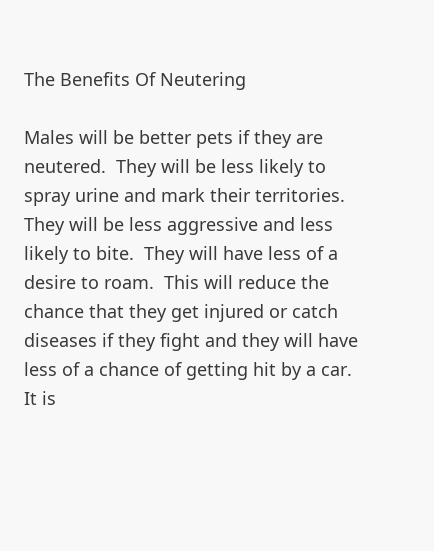The Benefits Of Neutering

Males will be better pets if they are neutered.  They will be less likely to spray urine and mark their territories.   They will be less aggressive and less likely to bite.  They will have less of a desire to roam.  This will reduce the chance that they get injured or catch diseases if they fight and they will have less of a chance of getting hit by a car. It is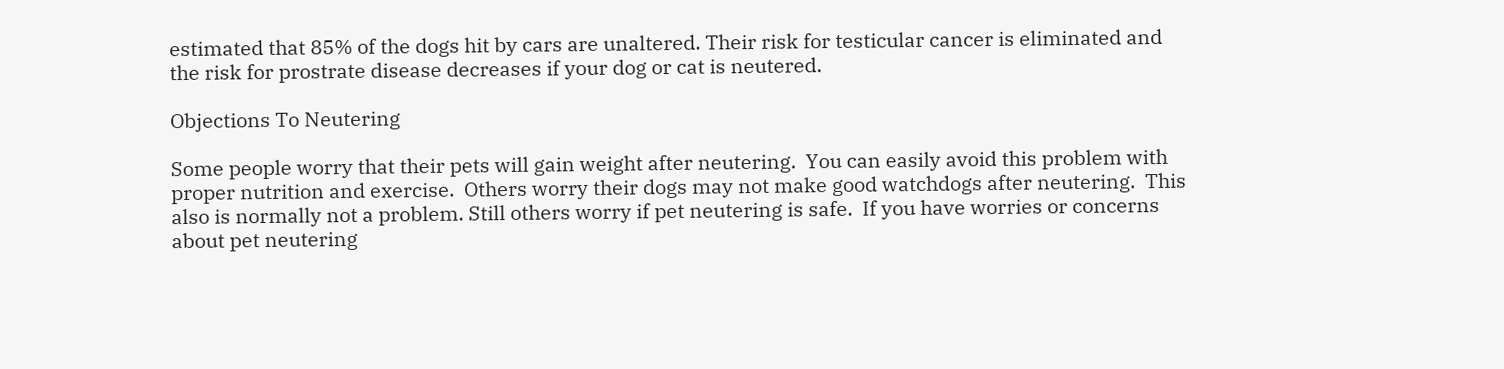estimated that 85% of the dogs hit by cars are unaltered. Their risk for testicular cancer is eliminated and the risk for prostrate disease decreases if your dog or cat is neutered.

Objections To Neutering

Some people worry that their pets will gain weight after neutering.  You can easily avoid this problem with proper nutrition and exercise.  Others worry their dogs may not make good watchdogs after neutering.  This also is normally not a problem. Still others worry if pet neutering is safe.  If you have worries or concerns about pet neutering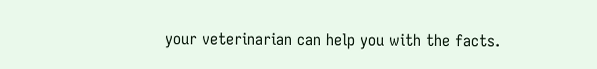your veterinarian can help you with the facts.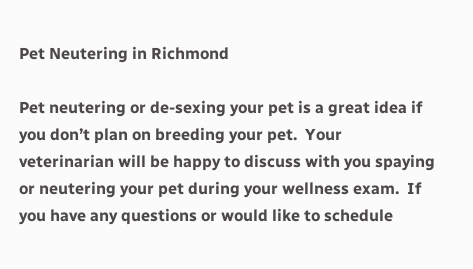Pet Neutering in Richmond

Pet neutering or de-sexing your pet is a great idea if you don’t plan on breeding your pet.  Your veterinarian will be happy to discuss with you spaying or neutering your pet during your wellness exam.  If you have any questions or would like to schedule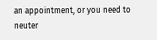an appointment, or you need to neuter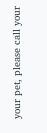your pet, please call your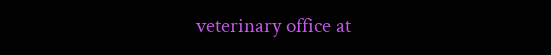veterinary office at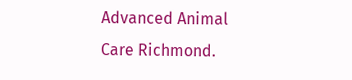Advanced Animal Care Richmond.